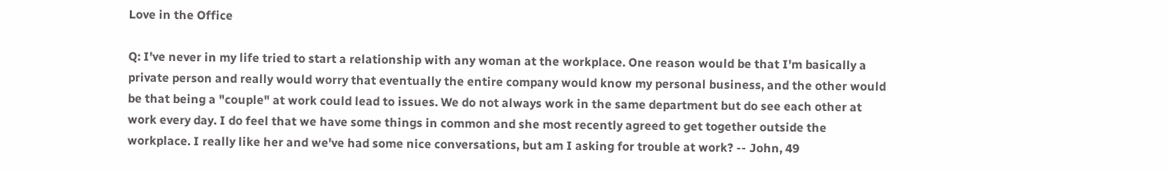Love in the Office

Q: I've never in my life tried to start a relationship with any woman at the workplace. One reason would be that I'm basically a private person and really would worry that eventually the entire company would know my personal business, and the other would be that being a "couple" at work could lead to issues. We do not always work in the same department but do see each other at work every day. I do feel that we have some things in common and she most recently agreed to get together outside the workplace. I really like her and we've had some nice conversations, but am I asking for trouble at work? -- John, 49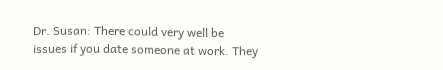Dr. Susan: There could very well be issues if you date someone at work. They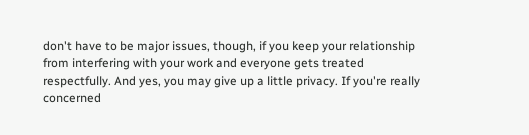don't have to be major issues, though, if you keep your relationship from interfering with your work and everyone gets treated respectfully. And yes, you may give up a little privacy. If you're really concerned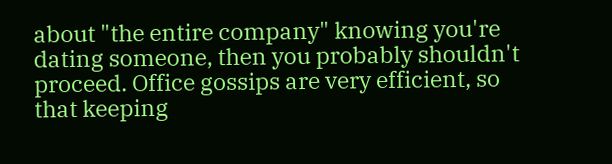about "the entire company" knowing you're dating someone, then you probably shouldn't proceed. Office gossips are very efficient, so that keeping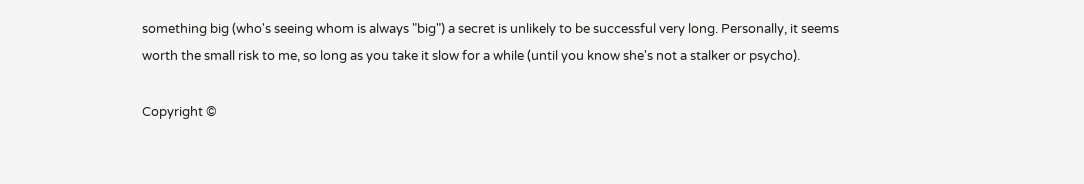something big (who's seeing whom is always "big") a secret is unlikely to be successful very long. Personally, it seems worth the small risk to me, so long as you take it slow for a while (until you know she's not a stalker or psycho).

Copyright ©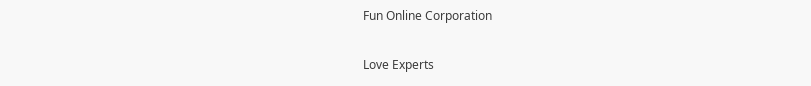Fun Online Corporation

Love Experts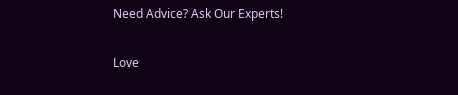Need Advice? Ask Our Experts!

Love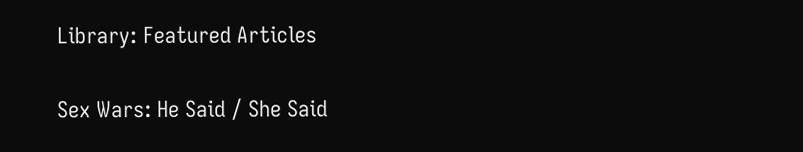Library: Featured Articles

Sex Wars: He Said / She Said